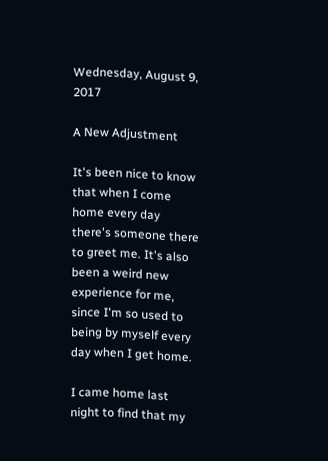Wednesday, August 9, 2017

A New Adjustment

It's been nice to know that when I come home every day there's someone there to greet me. It's also been a weird new experience for me, since I'm so used to being by myself every day when I get home.

I came home last night to find that my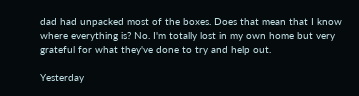dad had unpacked most of the boxes. Does that mean that I know where everything is? No. I'm totally lost in my own home but very grateful for what they've done to try and help out.

Yesterday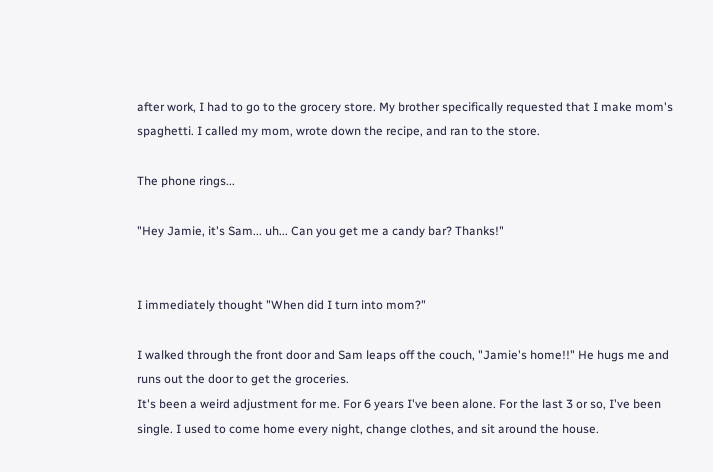after work, I had to go to the grocery store. My brother specifically requested that I make mom's spaghetti. I called my mom, wrote down the recipe, and ran to the store.

The phone rings...

"Hey Jamie, it's Sam... uh... Can you get me a candy bar? Thanks!"


I immediately thought "When did I turn into mom?"

I walked through the front door and Sam leaps off the couch, "Jamie's home!!" He hugs me and runs out the door to get the groceries.
It's been a weird adjustment for me. For 6 years I've been alone. For the last 3 or so, I've been single. I used to come home every night, change clothes, and sit around the house.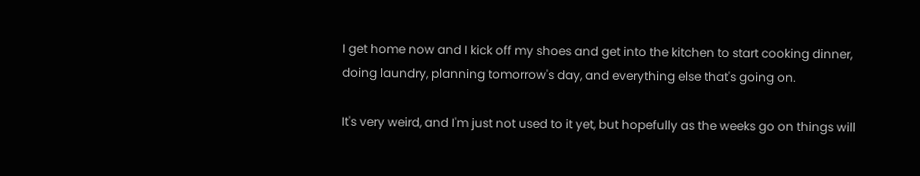I get home now and I kick off my shoes and get into the kitchen to start cooking dinner, doing laundry, planning tomorrow's day, and everything else that's going on.

It's very weird, and I'm just not used to it yet, but hopefully as the weeks go on things will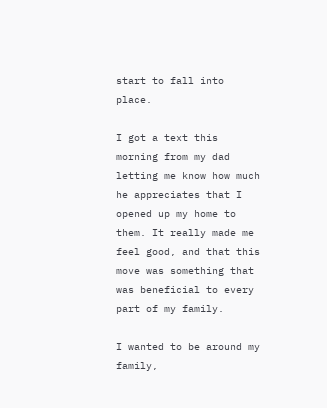start to fall into place.

I got a text this morning from my dad letting me know how much he appreciates that I opened up my home to them. It really made me feel good, and that this move was something that was beneficial to every part of my family.

I wanted to be around my family,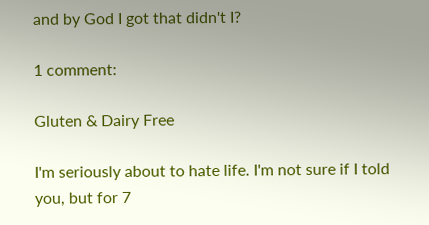and by God I got that didn't I?

1 comment:

Gluten & Dairy Free

I'm seriously about to hate life. I'm not sure if I told you, but for 7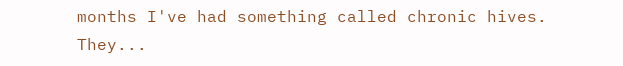months I've had something called chronic hives. They...